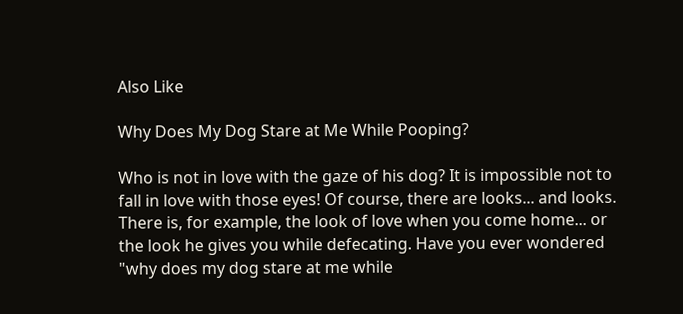Also Like

Why Does My Dog Stare at Me While Pooping?

Who is not in love with the gaze of his dog? It is impossible not to fall in love with those eyes! Of course, there are looks... and looks. There is, for example, the look of love when you come home... or the look he gives you while defecating. Have you ever wondered "why does my dog stare at me while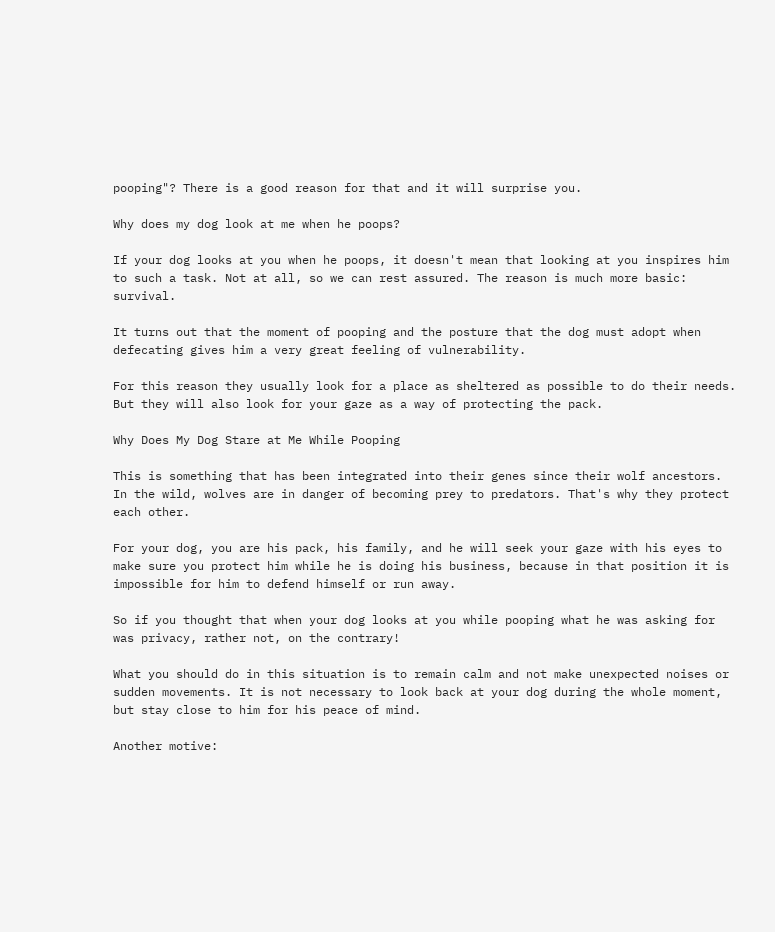pooping"? There is a good reason for that and it will surprise you.

Why does my dog look at me when he poops?

If your dog looks at you when he poops, it doesn't mean that looking at you inspires him to such a task. Not at all, so we can rest assured. The reason is much more basic: survival.

It turns out that the moment of pooping and the posture that the dog must adopt when defecating gives him a very great feeling of vulnerability.

For this reason they usually look for a place as sheltered as possible to do their needs. But they will also look for your gaze as a way of protecting the pack.

Why Does My Dog Stare at Me While Pooping

This is something that has been integrated into their genes since their wolf ancestors. In the wild, wolves are in danger of becoming prey to predators. That's why they protect each other.

For your dog, you are his pack, his family, and he will seek your gaze with his eyes to make sure you protect him while he is doing his business, because in that position it is impossible for him to defend himself or run away.

So if you thought that when your dog looks at you while pooping what he was asking for was privacy, rather not, on the contrary!

What you should do in this situation is to remain calm and not make unexpected noises or sudden movements. It is not necessary to look back at your dog during the whole moment, but stay close to him for his peace of mind.

Another motive: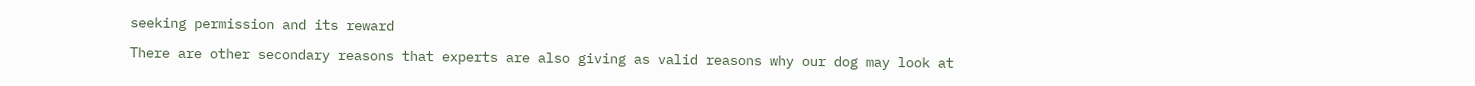seeking permission and its reward

There are other secondary reasons that experts are also giving as valid reasons why our dog may look at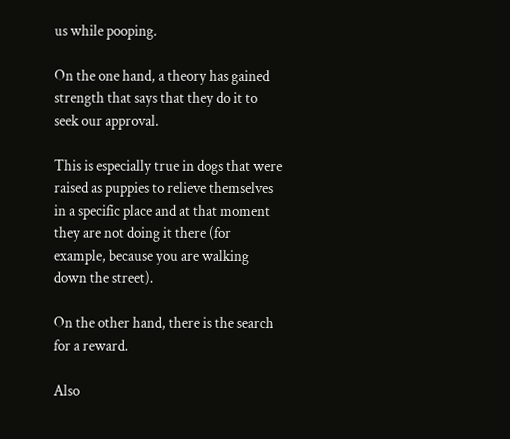us while pooping.

On the one hand, a theory has gained strength that says that they do it to seek our approval.

This is especially true in dogs that were raised as puppies to relieve themselves in a specific place and at that moment they are not doing it there (for example, because you are walking down the street).

On the other hand, there is the search for a reward.

Also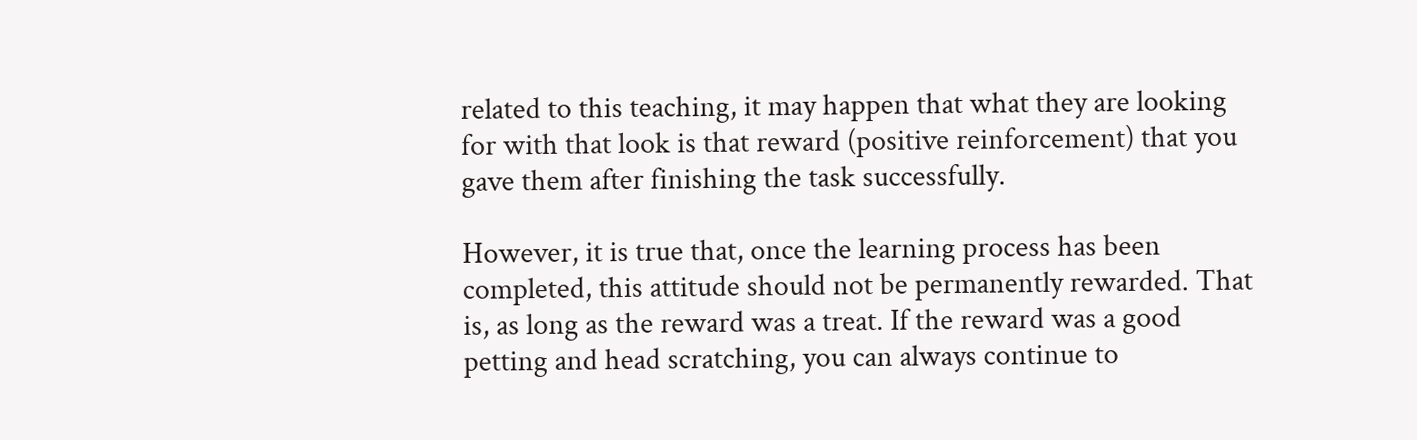related to this teaching, it may happen that what they are looking for with that look is that reward (positive reinforcement) that you gave them after finishing the task successfully.

However, it is true that, once the learning process has been completed, this attitude should not be permanently rewarded. That is, as long as the reward was a treat. If the reward was a good petting and head scratching, you can always continue to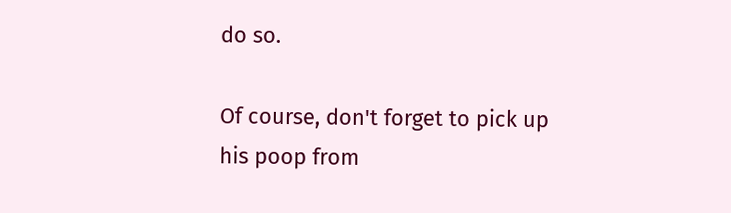do so.

Of course, don't forget to pick up his poop from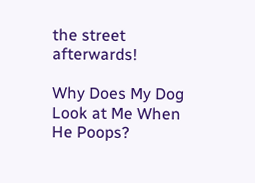the street afterwards!

Why Does My Dog Look at Me When He Poops?